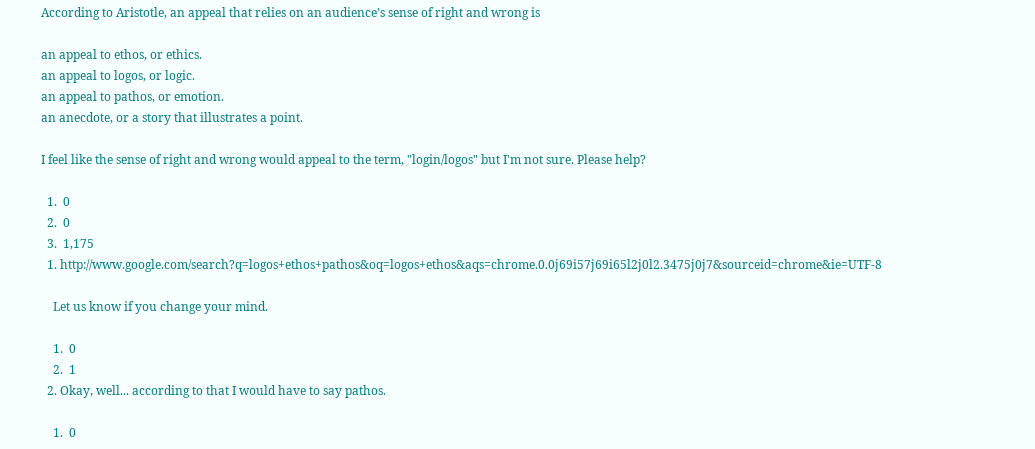According to Aristotle, an appeal that relies on an audience’s sense of right and wrong is

an appeal to ethos, or ethics.
an appeal to logos, or logic.
an appeal to pathos, or emotion.
an anecdote, or a story that illustrates a point.

I feel like the sense of right and wrong would appeal to the term, "login/logos" but I'm not sure. Please help?

  1.  0
  2.  0
  3.  1,175
  1. http://www.google.com/search?q=logos+ethos+pathos&oq=logos+ethos&aqs=chrome.0.0j69i57j69i65l2j0l2.3475j0j7&sourceid=chrome&ie=UTF-8

    Let us know if you change your mind.

    1.  0
    2.  1
  2. Okay, well... according to that I would have to say pathos.

    1.  0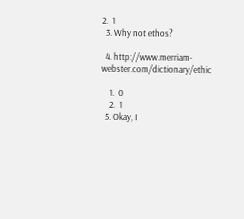2.  1
  3. Why not ethos?

  4. http://www.merriam-webster.com/dictionary/ethic

    1.  0
    2.  1
  5. Okay, I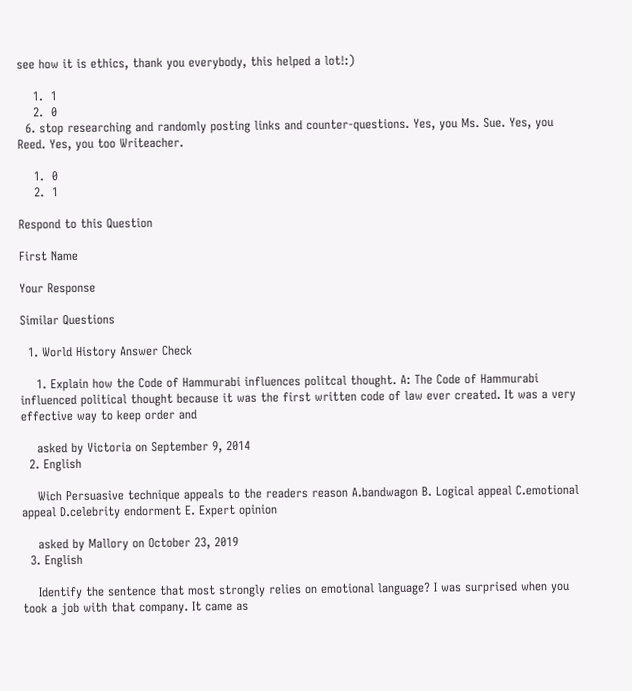see how it is ethics, thank you everybody, this helped a lot!:)

    1.  1
    2.  0
  6. stop researching and randomly posting links and counter-questions. Yes, you Ms. Sue. Yes, you Reed. Yes, you too Writeacher.

    1.  0
    2.  1

Respond to this Question

First Name

Your Response

Similar Questions

  1. World History Answer Check

    1. Explain how the Code of Hammurabi influences politcal thought. A: The Code of Hammurabi influenced political thought because it was the first written code of law ever created. It was a very effective way to keep order and

    asked by Victoria on September 9, 2014
  2. English

    Wich Persuasive technique appeals to the readers reason A.bandwagon B. Logical appeal C.emotional appeal D.celebrity endorment E. Expert opinion

    asked by Mallory on October 23, 2019
  3. English

    Identify the sentence that most strongly relies on emotional language? I was surprised when you took a job with that company. It came as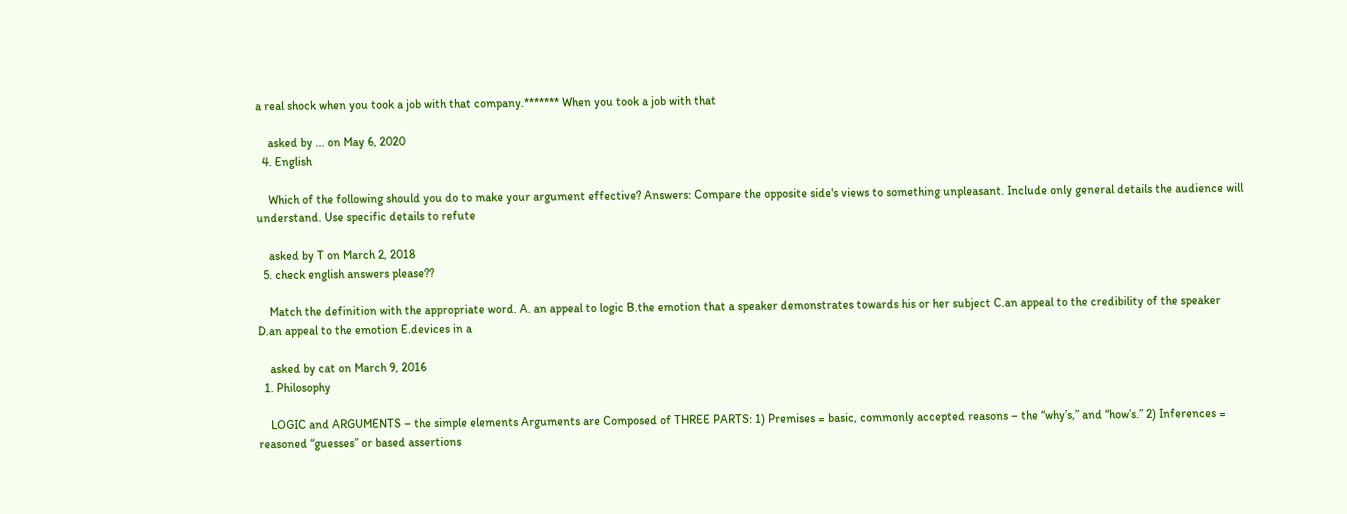a real shock when you took a job with that company.******* When you took a job with that

    asked by ... on May 6, 2020
  4. English

    Which of the following should you do to make your argument effective? Answers: Compare the opposite side's views to something unpleasant. Include only general details the audience will understand. Use specific details to refute

    asked by T on March 2, 2018
  5. check english answers please??

    Match the definition with the appropriate word. A. an appeal to logic B.the emotion that a speaker demonstrates towards his or her subject C.an appeal to the credibility of the speaker D.an appeal to the emotion E.devices in a

    asked by cat on March 9, 2016
  1. Philosophy

    LOGIC and ARGUMENTS – the simple elements Arguments are Composed of THREE PARTS: 1) Premises = basic, commonly accepted reasons – the “why’s,” and “how’s.” 2) Inferences = reasoned “guesses” or based assertions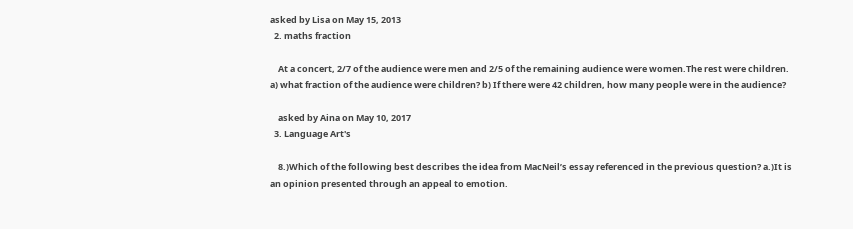asked by Lisa on May 15, 2013
  2. maths fraction

    At a concert, 2/7 of the audience were men and 2/5 of the remaining audience were women.The rest were children. a) what fraction of the audience were children? b) If there were 42 children, how many people were in the audience?

    asked by Aina on May 10, 2017
  3. Language Art's

    8.)Which of the following best describes the idea from MacNeil’s essay referenced in the previous question? a.)It is an opinion presented through an appeal to emotion.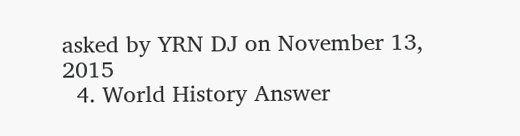asked by YRN DJ on November 13, 2015
  4. World History Answer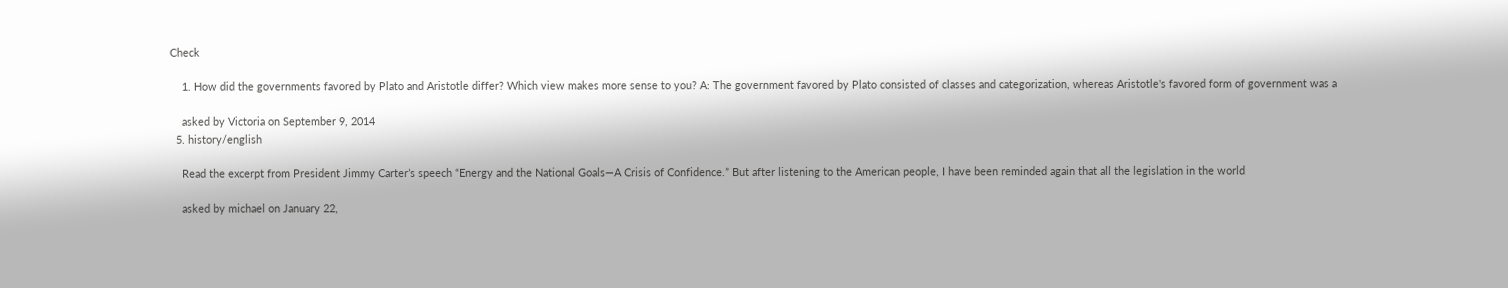Check

    1. How did the governments favored by Plato and Aristotle differ? Which view makes more sense to you? A: The government favored by Plato consisted of classes and categorization, whereas Aristotle's favored form of government was a

    asked by Victoria on September 9, 2014
  5. history/english

    Read the excerpt from President Jimmy Carter’s speech “Energy and the National Goals—A Crisis of Confidence.” But after listening to the American people, I have been reminded again that all the legislation in the world

    asked by michael on January 22,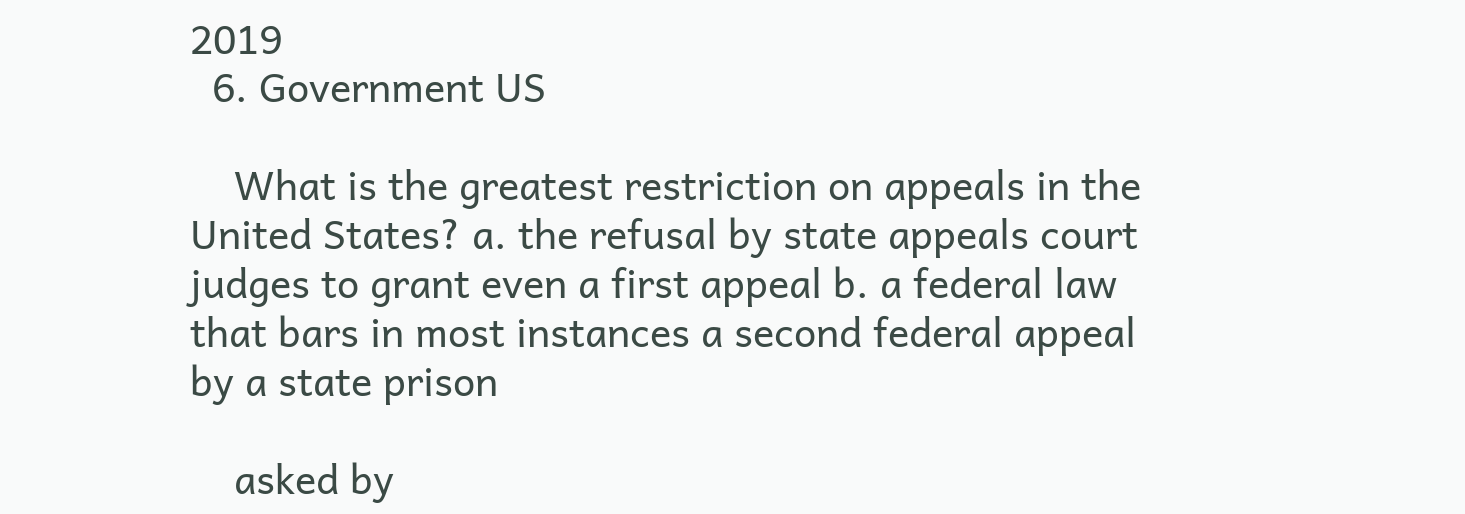2019
  6. Government US

    What is the greatest restriction on appeals in the United States? a. the refusal by state appeals court judges to grant even a first appeal b. a federal law that bars in most instances a second federal appeal by a state prison

    asked by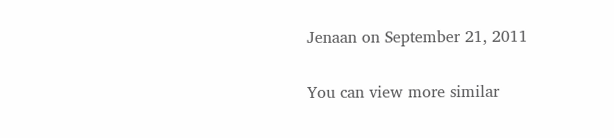Jenaan on September 21, 2011

You can view more similar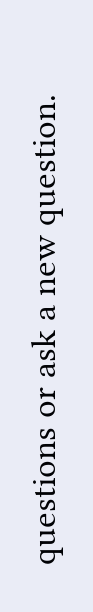questions or ask a new question.